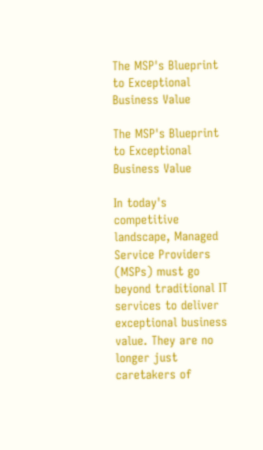The MSP's Blueprint to Exceptional Business Value

The MSP's Blueprint to Exceptional Business Value

In today's competitive landscape, Managed Service Providers (MSPs) must go beyond traditional IT services to deliver exceptional business value. They are no longer just caretakers of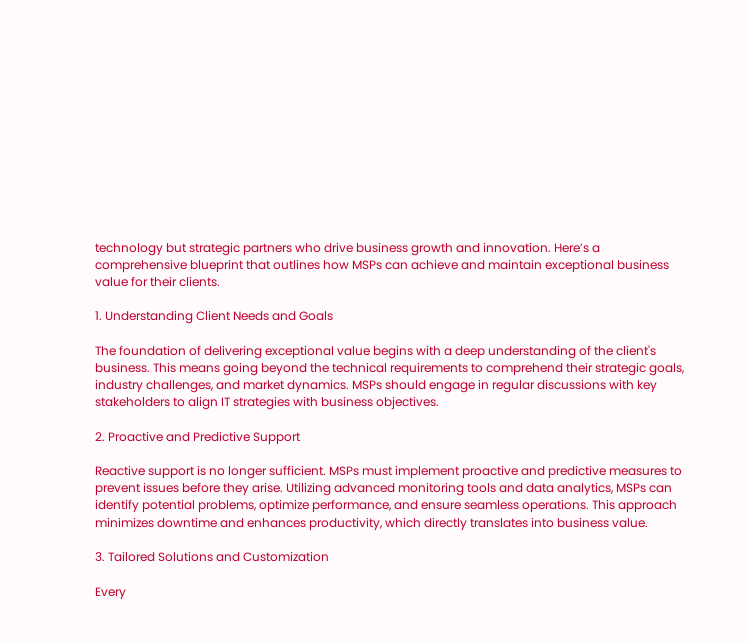technology but strategic partners who drive business growth and innovation. Here’s a comprehensive blueprint that outlines how MSPs can achieve and maintain exceptional business value for their clients.

1. Understanding Client Needs and Goals

The foundation of delivering exceptional value begins with a deep understanding of the client's business. This means going beyond the technical requirements to comprehend their strategic goals, industry challenges, and market dynamics. MSPs should engage in regular discussions with key stakeholders to align IT strategies with business objectives.

2. Proactive and Predictive Support

Reactive support is no longer sufficient. MSPs must implement proactive and predictive measures to prevent issues before they arise. Utilizing advanced monitoring tools and data analytics, MSPs can identify potential problems, optimize performance, and ensure seamless operations. This approach minimizes downtime and enhances productivity, which directly translates into business value.

3. Tailored Solutions and Customization

Every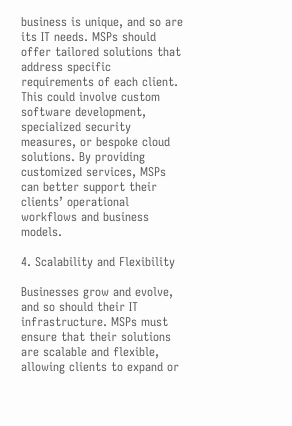business is unique, and so are its IT needs. MSPs should offer tailored solutions that address specific requirements of each client. This could involve custom software development, specialized security measures, or bespoke cloud solutions. By providing customized services, MSPs can better support their clients’ operational workflows and business models.

4. Scalability and Flexibility

Businesses grow and evolve, and so should their IT infrastructure. MSPs must ensure that their solutions are scalable and flexible, allowing clients to expand or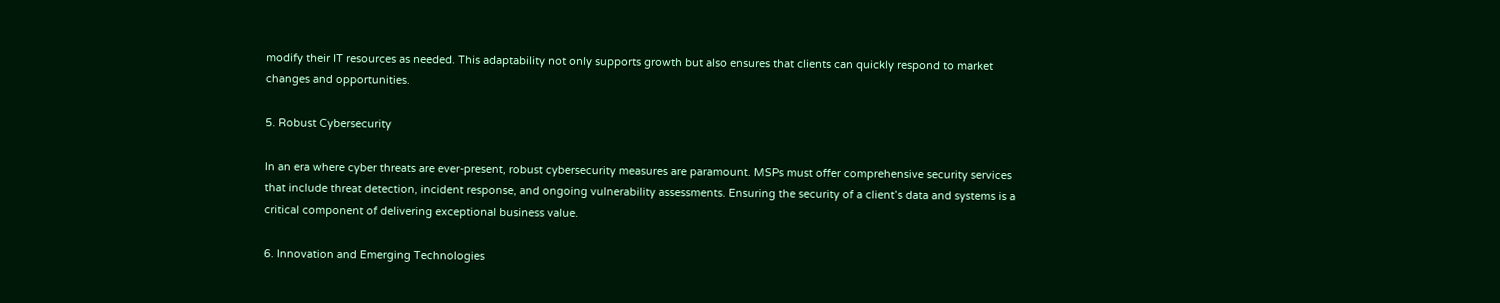modify their IT resources as needed. This adaptability not only supports growth but also ensures that clients can quickly respond to market changes and opportunities.

5. Robust Cybersecurity

In an era where cyber threats are ever-present, robust cybersecurity measures are paramount. MSPs must offer comprehensive security services that include threat detection, incident response, and ongoing vulnerability assessments. Ensuring the security of a client’s data and systems is a critical component of delivering exceptional business value.

6. Innovation and Emerging Technologies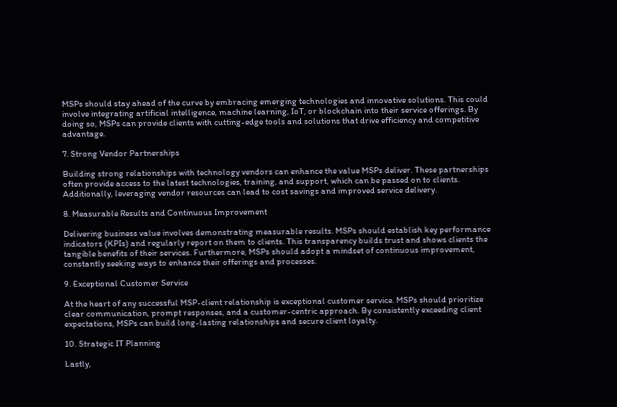MSPs should stay ahead of the curve by embracing emerging technologies and innovative solutions. This could involve integrating artificial intelligence, machine learning, IoT, or blockchain into their service offerings. By doing so, MSPs can provide clients with cutting-edge tools and solutions that drive efficiency and competitive advantage.

7. Strong Vendor Partnerships

Building strong relationships with technology vendors can enhance the value MSPs deliver. These partnerships often provide access to the latest technologies, training, and support, which can be passed on to clients. Additionally, leveraging vendor resources can lead to cost savings and improved service delivery.

8. Measurable Results and Continuous Improvement

Delivering business value involves demonstrating measurable results. MSPs should establish key performance indicators (KPIs) and regularly report on them to clients. This transparency builds trust and shows clients the tangible benefits of their services. Furthermore, MSPs should adopt a mindset of continuous improvement, constantly seeking ways to enhance their offerings and processes.

9. Exceptional Customer Service

At the heart of any successful MSP-client relationship is exceptional customer service. MSPs should prioritize clear communication, prompt responses, and a customer-centric approach. By consistently exceeding client expectations, MSPs can build long-lasting relationships and secure client loyalty.

10. Strategic IT Planning

Lastly,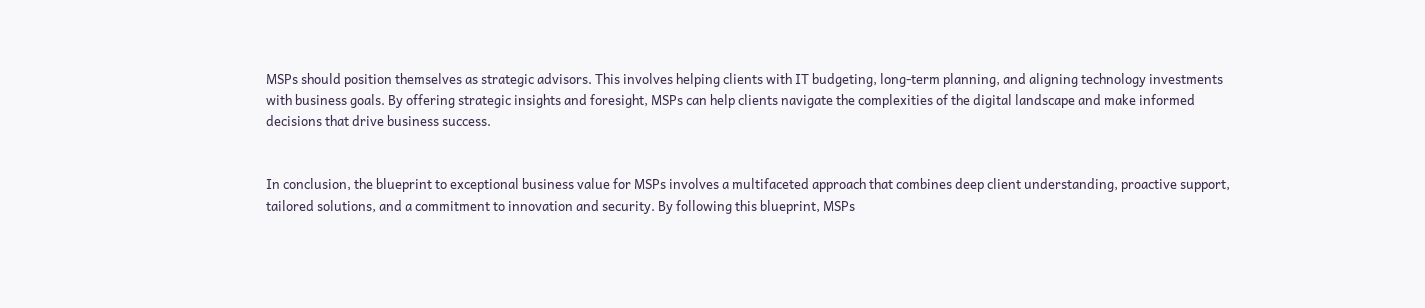MSPs should position themselves as strategic advisors. This involves helping clients with IT budgeting, long-term planning, and aligning technology investments with business goals. By offering strategic insights and foresight, MSPs can help clients navigate the complexities of the digital landscape and make informed decisions that drive business success.


In conclusion, the blueprint to exceptional business value for MSPs involves a multifaceted approach that combines deep client understanding, proactive support, tailored solutions, and a commitment to innovation and security. By following this blueprint, MSPs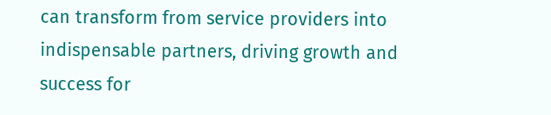can transform from service providers into indispensable partners, driving growth and success for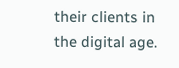their clients in the digital age.